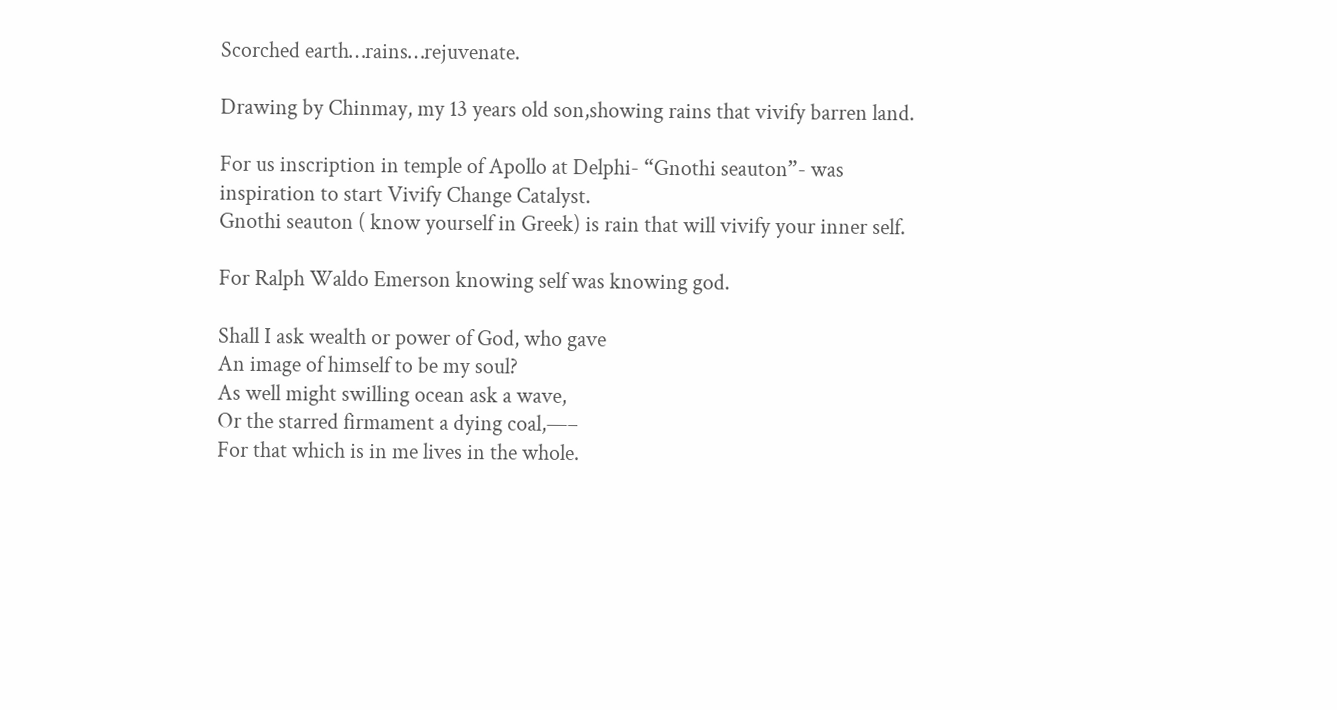Scorched earth…rains…rejuvenate.

Drawing by Chinmay, my 13 years old son,showing rains that vivify barren land.

For us inscription in temple of Apollo at Delphi- “Gnothi seauton”- was inspiration to start Vivify Change Catalyst.
Gnothi seauton ( know yourself in Greek) is rain that will vivify your inner self.

For Ralph Waldo Emerson knowing self was knowing god.

Shall I ask wealth or power of God, who gave
An image of himself to be my soul?
As well might swilling ocean ask a wave,
Or the starred firmament a dying coal,—–
For that which is in me lives in the whole.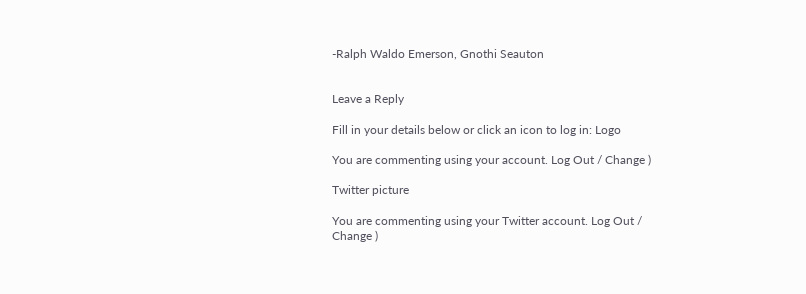-Ralph Waldo Emerson, Gnothi Seauton


Leave a Reply

Fill in your details below or click an icon to log in: Logo

You are commenting using your account. Log Out / Change )

Twitter picture

You are commenting using your Twitter account. Log Out / Change )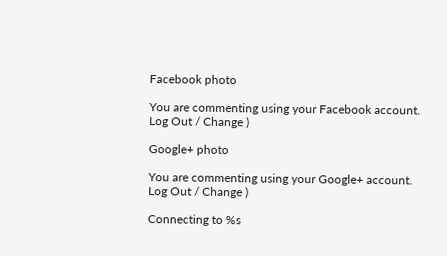Facebook photo

You are commenting using your Facebook account. Log Out / Change )

Google+ photo

You are commenting using your Google+ account. Log Out / Change )

Connecting to %s